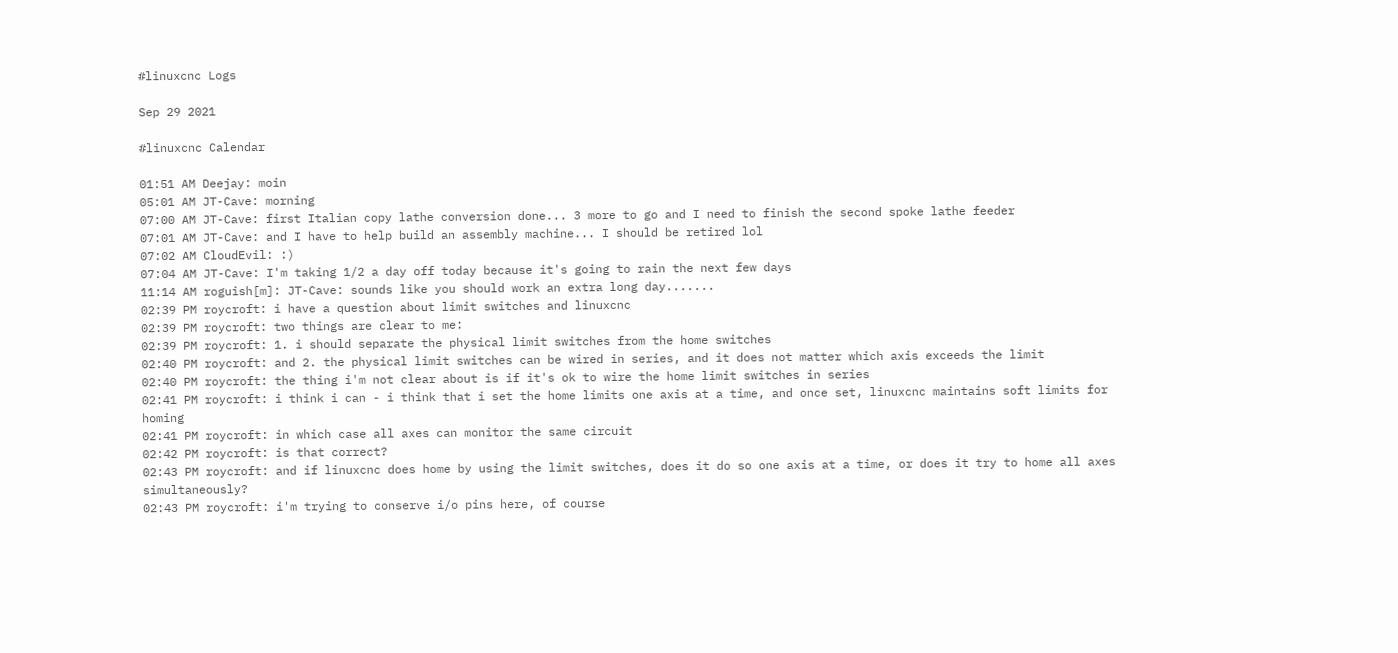#linuxcnc Logs

Sep 29 2021

#linuxcnc Calendar

01:51 AM Deejay: moin
05:01 AM JT-Cave: morning
07:00 AM JT-Cave: first Italian copy lathe conversion done... 3 more to go and I need to finish the second spoke lathe feeder
07:01 AM JT-Cave: and I have to help build an assembly machine... I should be retired lol
07:02 AM CloudEvil: :)
07:04 AM JT-Cave: I'm taking 1/2 a day off today because it's going to rain the next few days
11:14 AM roguish[m]: JT-Cave: sounds like you should work an extra long day.......
02:39 PM roycroft: i have a question about limit switches and linuxcnc
02:39 PM roycroft: two things are clear to me:
02:39 PM roycroft: 1. i should separate the physical limit switches from the home switches
02:40 PM roycroft: and 2. the physical limit switches can be wired in series, and it does not matter which axis exceeds the limit
02:40 PM roycroft: the thing i'm not clear about is if it's ok to wire the home limit switches in series
02:41 PM roycroft: i think i can - i think that i set the home limits one axis at a time, and once set, linuxcnc maintains soft limits for homing
02:41 PM roycroft: in which case all axes can monitor the same circuit
02:42 PM roycroft: is that correct?
02:43 PM roycroft: and if linuxcnc does home by using the limit switches, does it do so one axis at a time, or does it try to home all axes simultaneously?
02:43 PM roycroft: i'm trying to conserve i/o pins here, of course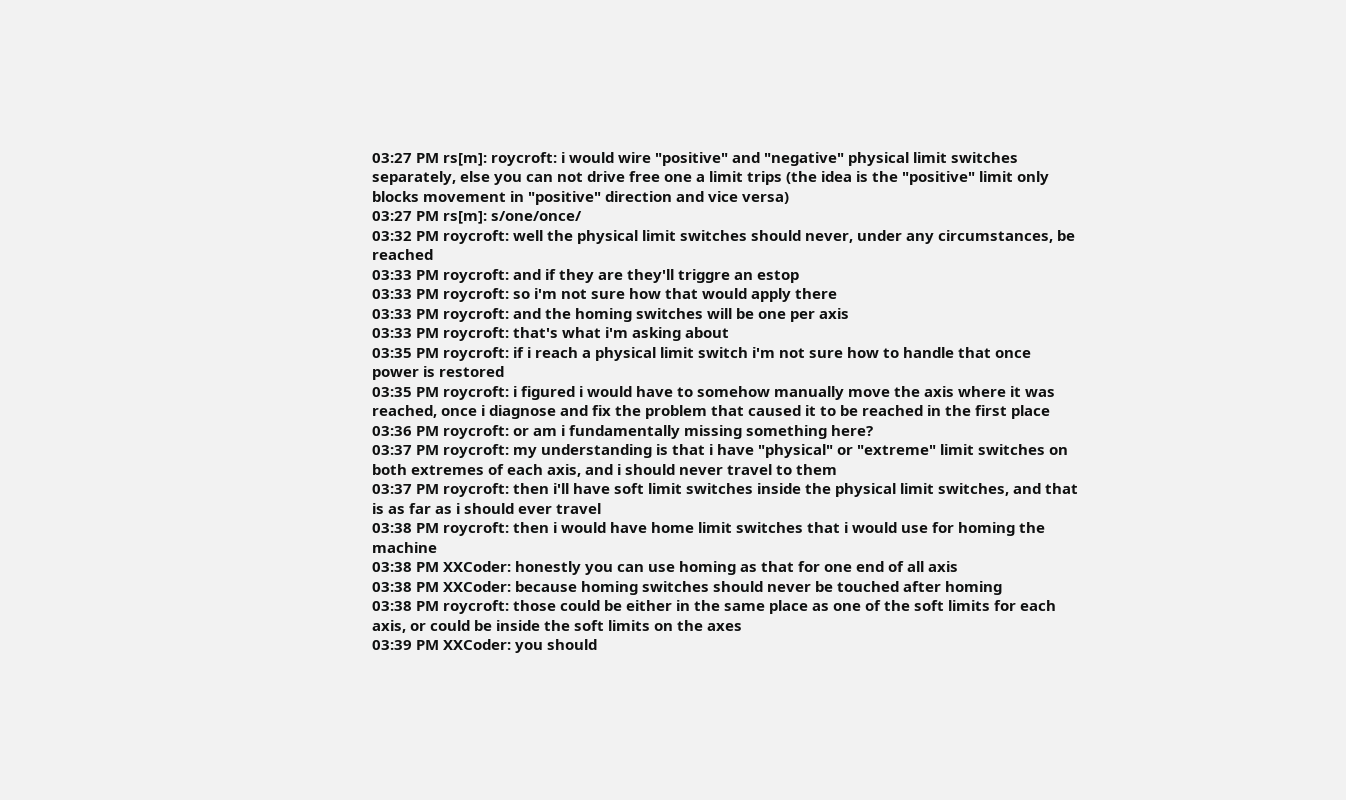03:27 PM rs[m]: roycroft: i would wire "positive" and "negative" physical limit switches separately, else you can not drive free one a limit trips (the idea is the "positive" limit only blocks movement in "positive" direction and vice versa)
03:27 PM rs[m]: s/one/once/
03:32 PM roycroft: well the physical limit switches should never, under any circumstances, be reached
03:33 PM roycroft: and if they are they'll triggre an estop
03:33 PM roycroft: so i'm not sure how that would apply there
03:33 PM roycroft: and the homing switches will be one per axis
03:33 PM roycroft: that's what i'm asking about
03:35 PM roycroft: if i reach a physical limit switch i'm not sure how to handle that once power is restored
03:35 PM roycroft: i figured i would have to somehow manually move the axis where it was reached, once i diagnose and fix the problem that caused it to be reached in the first place
03:36 PM roycroft: or am i fundamentally missing something here?
03:37 PM roycroft: my understanding is that i have "physical" or "extreme" limit switches on both extremes of each axis, and i should never travel to them
03:37 PM roycroft: then i'll have soft limit switches inside the physical limit switches, and that is as far as i should ever travel
03:38 PM roycroft: then i would have home limit switches that i would use for homing the machine
03:38 PM XXCoder: honestly you can use homing as that for one end of all axis
03:38 PM XXCoder: because homing switches should never be touched after homing
03:38 PM roycroft: those could be either in the same place as one of the soft limits for each axis, or could be inside the soft limits on the axes
03:39 PM XXCoder: you should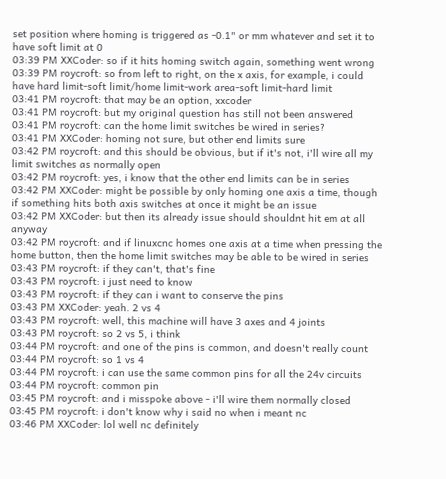set position where homing is triggered as -0.1" or mm whatever and set it to have soft limit at 0
03:39 PM XXCoder: so if it hits homing switch again, something went wrong
03:39 PM roycroft: so from left to right, on the x axis, for example, i could have hard limit-soft limit/home limit-work area-soft limit-hard limit
03:41 PM roycroft: that may be an option, xxcoder
03:41 PM roycroft: but my original question has still not been answered
03:41 PM roycroft: can the home limit switches be wired in series?
03:41 PM XXCoder: homing not sure, but other end limits sure
03:42 PM roycroft: and this should be obvious, but if it's not, i'll wire all my limit switches as normally open
03:42 PM roycroft: yes, i know that the other end limits can be in series
03:42 PM XXCoder: might be possible by only homing one axis a time, though if something hits both axis switches at once it might be an issue
03:42 PM XXCoder: but then its already issue should shouldnt hit em at all anyway
03:42 PM roycroft: and if linuxcnc homes one axis at a time when pressing the home button, then the home limit switches may be able to be wired in series
03:43 PM roycroft: if they can't, that's fine
03:43 PM roycroft: i just need to know
03:43 PM roycroft: if they can i want to conserve the pins
03:43 PM XXCoder: yeah. 2 vs 4
03:43 PM roycroft: well, this machine will have 3 axes and 4 joints
03:43 PM roycroft: so 2 vs 5, i think
03:44 PM roycroft: and one of the pins is common, and doesn't really count
03:44 PM roycroft: so 1 vs 4
03:44 PM roycroft: i can use the same common pins for all the 24v circuits
03:44 PM roycroft: common pin
03:45 PM roycroft: and i misspoke above - i'll wire them normally closed
03:45 PM roycroft: i don't know why i said no when i meant nc
03:46 PM XXCoder: lol well nc definitely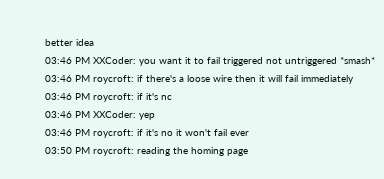better idea
03:46 PM XXCoder: you want it to fail triggered not untriggered *smash*
03:46 PM roycroft: if there's a loose wire then it will fail immediately
03:46 PM roycroft: if it's nc
03:46 PM XXCoder: yep
03:46 PM roycroft: if it's no it won't fail ever
03:50 PM roycroft: reading the homing page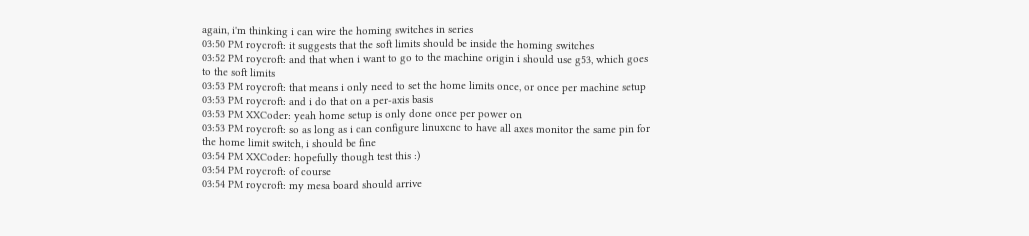again, i'm thinking i can wire the homing switches in series
03:50 PM roycroft: it suggests that the soft limits should be inside the homing switches
03:52 PM roycroft: and that when i want to go to the machine origin i should use g53, which goes to the soft limits
03:53 PM roycroft: that means i only need to set the home limits once, or once per machine setup
03:53 PM roycroft: and i do that on a per-axis basis
03:53 PM XXCoder: yeah home setup is only done once per power on
03:53 PM roycroft: so as long as i can configure linuxcnc to have all axes monitor the same pin for the home limit switch, i should be fine
03:54 PM XXCoder: hopefully though test this :)
03:54 PM roycroft: of course
03:54 PM roycroft: my mesa board should arrive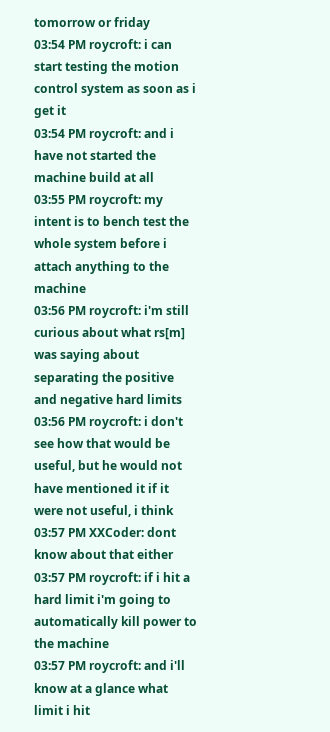tomorrow or friday
03:54 PM roycroft: i can start testing the motion control system as soon as i get it
03:54 PM roycroft: and i have not started the machine build at all
03:55 PM roycroft: my intent is to bench test the whole system before i attach anything to the machine
03:56 PM roycroft: i'm still curious about what rs[m] was saying about separating the positive and negative hard limits
03:56 PM roycroft: i don't see how that would be useful, but he would not have mentioned it if it were not useful, i think
03:57 PM XXCoder: dont know about that either
03:57 PM roycroft: if i hit a hard limit i'm going to automatically kill power to the machine
03:57 PM roycroft: and i'll know at a glance what limit i hit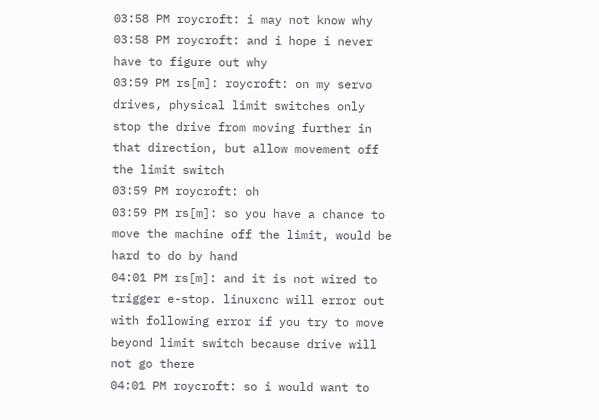03:58 PM roycroft: i may not know why
03:58 PM roycroft: and i hope i never have to figure out why
03:59 PM rs[m]: roycroft: on my servo drives, physical limit switches only stop the drive from moving further in that direction, but allow movement off the limit switch
03:59 PM roycroft: oh
03:59 PM rs[m]: so you have a chance to move the machine off the limit, would be hard to do by hand
04:01 PM rs[m]: and it is not wired to trigger e-stop. linuxcnc will error out with following error if you try to move beyond limit switch because drive will not go there
04:01 PM roycroft: so i would want to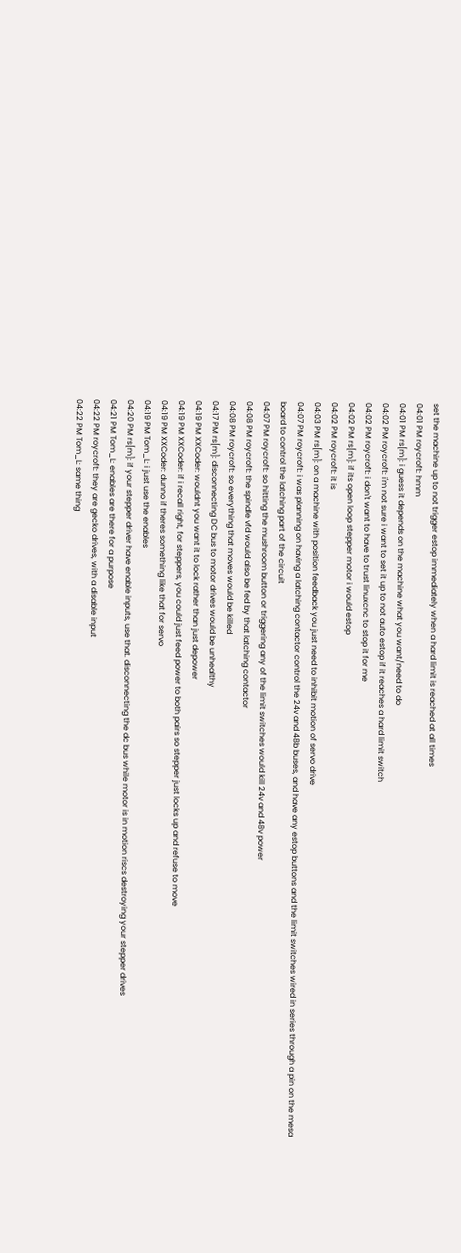set the machine up to not trigger estop immediately when a hard limit is reached at all times
04:01 PM roycroft: hmm
04:01 PM rs[m]: i guess it depends on the machine what you want/need to do
04:02 PM roycroft: i'm not sure i want to set it up to not auto estop if it reaches a hard limit switch
04:02 PM roycroft: i don't want to have to trust linuxcnc to stop it for me
04:02 PM rs[m]: if its open loop stepper motor i would estop
04:02 PM roycroft: it is
04:03 PM rs[m]: on a machine with position feedback you just need to inhibit motion of servo drive
04:07 PM roycroft: i was planning on having a latching contactor control the 24v and 48b buses, and have any estop buttons and the limit switches wired in series through a pin on the mesa board to control the latching part of the circuit
04:07 PM roycroft: so hitting the mushroom button or triggering any of the limit switches would kill 24v and 48v power
04:08 PM roycroft: the spindle vfd would also be fed by that latching contactor
04:08 PM roycroft: so everything that moves would be killed
04:17 PM rs[m]: disconnecting DC bus to motor drives would be unhealthy
04:19 PM XXCoder: wouldnt you want it to lock rather than just depower
04:19 PM XXCoder: if i recall right, for steppers, you could just feed power to both pairs so stepper just locks up and refuse to move
04:19 PM XXCoder: dunno if theres something like that for servo
04:19 PM Tom_L: i just use the enables
04:20 PM rs[m]: if your stepper driver have enable inputs, use that. disconnecting the dc bus while motor is in motion riscs destroying your stepper drives
04:21 PM Tom_L: enables are there for a purpose
04:22 PM roycroft: they are gecko drives, with a disable input
04:22 PM Tom_L: same thing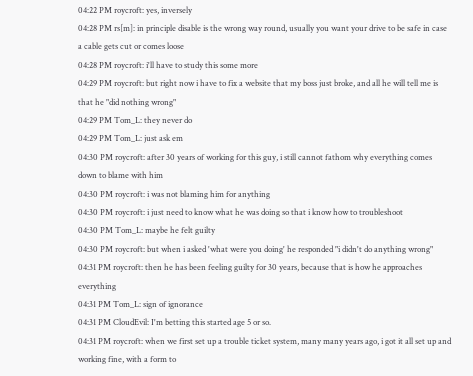04:22 PM roycroft: yes, inversely
04:28 PM rs[m]: in principle disable is the wrong way round, usually you want your drive to be safe in case a cable gets cut or comes loose
04:28 PM roycroft: i'll have to study this some more
04:29 PM roycroft: but right now i have to fix a website that my boss just broke, and all he will tell me is that he "did nothing wrong"
04:29 PM Tom_L: they never do
04:29 PM Tom_L: just ask em
04:30 PM roycroft: after 30 years of working for this guy, i still cannot fathom why everything comes down to blame with him
04:30 PM roycroft: i was not blaming him for anything
04:30 PM roycroft: i just need to know what he was doing so that i know how to troubleshoot
04:30 PM Tom_L: maybe he felt guilty
04:30 PM roycroft: but when i asked 'what were you doing' he responded "i didn't do anything wrong"
04:31 PM roycroft: then he has been feeling guilty for 30 years, because that is how he approaches everything
04:31 PM Tom_L: sign of ignorance
04:31 PM CloudEvil: I'm betting this started age 5 or so.
04:31 PM roycroft: when we first set up a trouble ticket system, many many years ago, i got it all set up and working fine, with a form to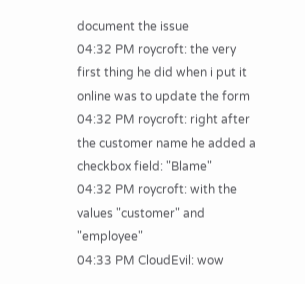document the issue
04:32 PM roycroft: the very first thing he did when i put it online was to update the form
04:32 PM roycroft: right after the customer name he added a checkbox field: "Blame"
04:32 PM roycroft: with the values "customer" and "employee"
04:33 PM CloudEvil: wow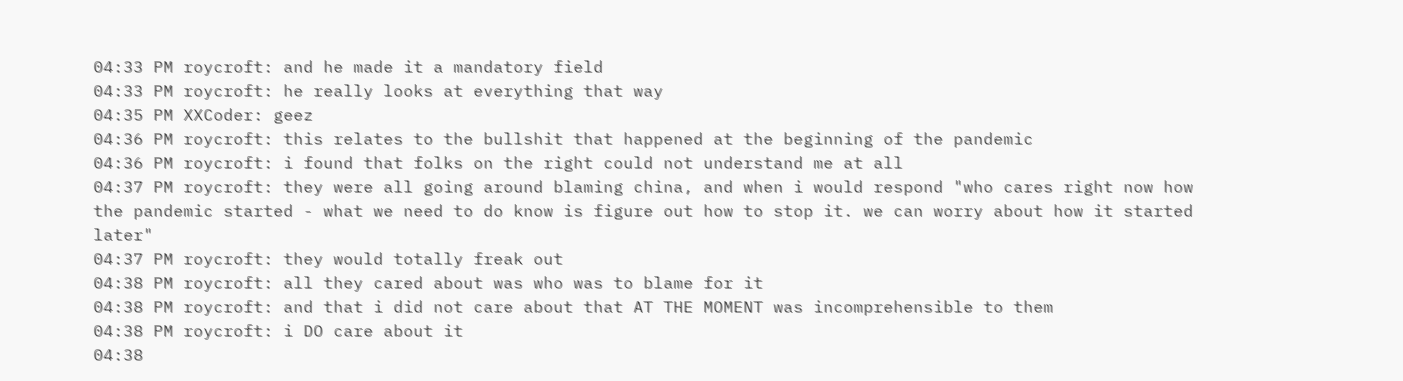04:33 PM roycroft: and he made it a mandatory field
04:33 PM roycroft: he really looks at everything that way
04:35 PM XXCoder: geez
04:36 PM roycroft: this relates to the bullshit that happened at the beginning of the pandemic
04:36 PM roycroft: i found that folks on the right could not understand me at all
04:37 PM roycroft: they were all going around blaming china, and when i would respond "who cares right now how the pandemic started - what we need to do know is figure out how to stop it. we can worry about how it started later"
04:37 PM roycroft: they would totally freak out
04:38 PM roycroft: all they cared about was who was to blame for it
04:38 PM roycroft: and that i did not care about that AT THE MOMENT was incomprehensible to them
04:38 PM roycroft: i DO care about it
04:38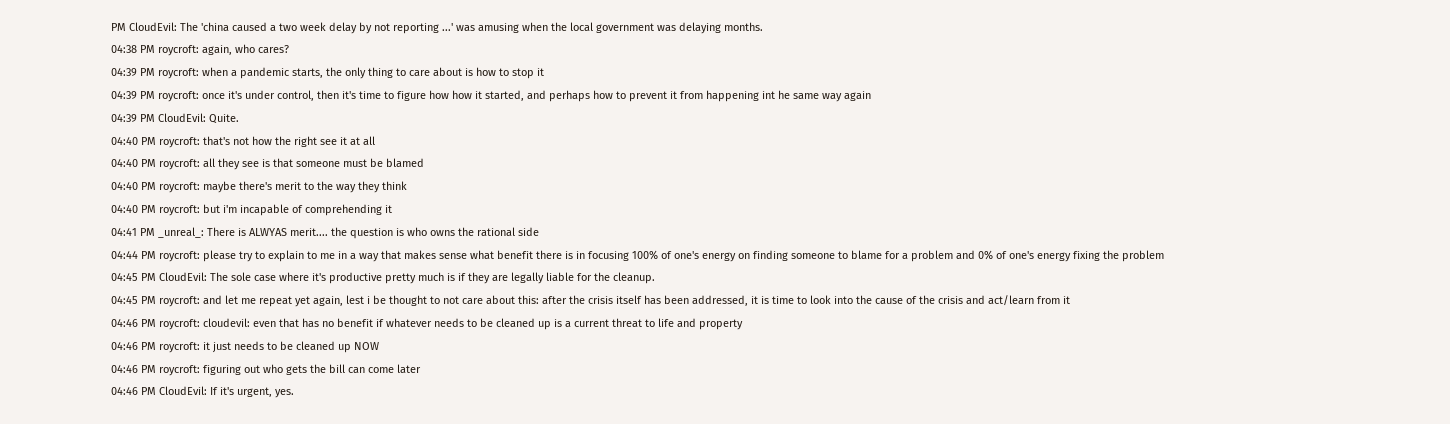PM CloudEvil: The 'china caused a two week delay by not reporting ...' was amusing when the local government was delaying months.
04:38 PM roycroft: again, who cares?
04:39 PM roycroft: when a pandemic starts, the only thing to care about is how to stop it
04:39 PM roycroft: once it's under control, then it's time to figure how how it started, and perhaps how to prevent it from happening int he same way again
04:39 PM CloudEvil: Quite.
04:40 PM roycroft: that's not how the right see it at all
04:40 PM roycroft: all they see is that someone must be blamed
04:40 PM roycroft: maybe there's merit to the way they think
04:40 PM roycroft: but i'm incapable of comprehending it
04:41 PM _unreal_: There is ALWYAS merit.... the question is who owns the rational side
04:44 PM roycroft: please try to explain to me in a way that makes sense what benefit there is in focusing 100% of one's energy on finding someone to blame for a problem and 0% of one's energy fixing the problem
04:45 PM CloudEvil: The sole case where it's productive pretty much is if they are legally liable for the cleanup.
04:45 PM roycroft: and let me repeat yet again, lest i be thought to not care about this: after the crisis itself has been addressed, it is time to look into the cause of the crisis and act/learn from it
04:46 PM roycroft: cloudevil: even that has no benefit if whatever needs to be cleaned up is a current threat to life and property
04:46 PM roycroft: it just needs to be cleaned up NOW
04:46 PM roycroft: figuring out who gets the bill can come later
04:46 PM CloudEvil: If it's urgent, yes.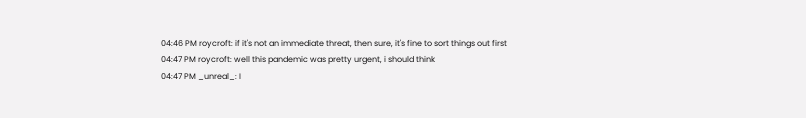04:46 PM roycroft: if it's not an immediate threat, then sure, it's fine to sort things out first
04:47 PM roycroft: well this pandemic was pretty urgent, i should think
04:47 PM _unreal_: I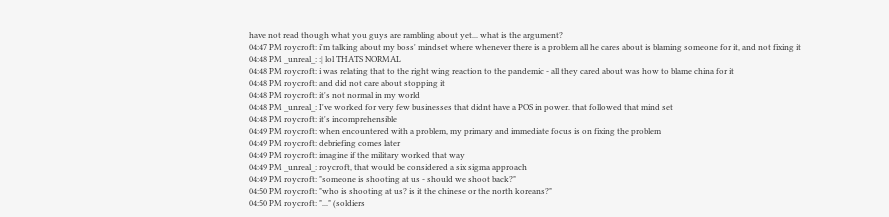have not read though what you guys are rambling about yet... what is the argument?
04:47 PM roycroft: i'm talking about my boss' mindset where whenever there is a problem all he cares about is blaming someone for it, and not fixing it
04:48 PM _unreal_: :| lol THATS NORMAL
04:48 PM roycroft: i was relating that to the right wing reaction to the pandemic - all they cared about was how to blame china for it
04:48 PM roycroft: and did not care about stopping it
04:48 PM roycroft: it's not normal in my world
04:48 PM _unreal_: I've worked for very few businesses that didnt have a POS in power. that followed that mind set
04:48 PM roycroft: it's incomprehensible
04:49 PM roycroft: when encountered with a problem, my primary and immediate focus is on fixing the problem
04:49 PM roycroft: debriefing comes later
04:49 PM roycroft: imagine if the military worked that way
04:49 PM _unreal_: roycroft, that would be considered a six sigma approach
04:49 PM roycroft: "someone is shooting at us - should we shoot back?"
04:50 PM roycroft: "who is shooting at us? is it the chinese or the north koreans?"
04:50 PM roycroft: "..." (soldiers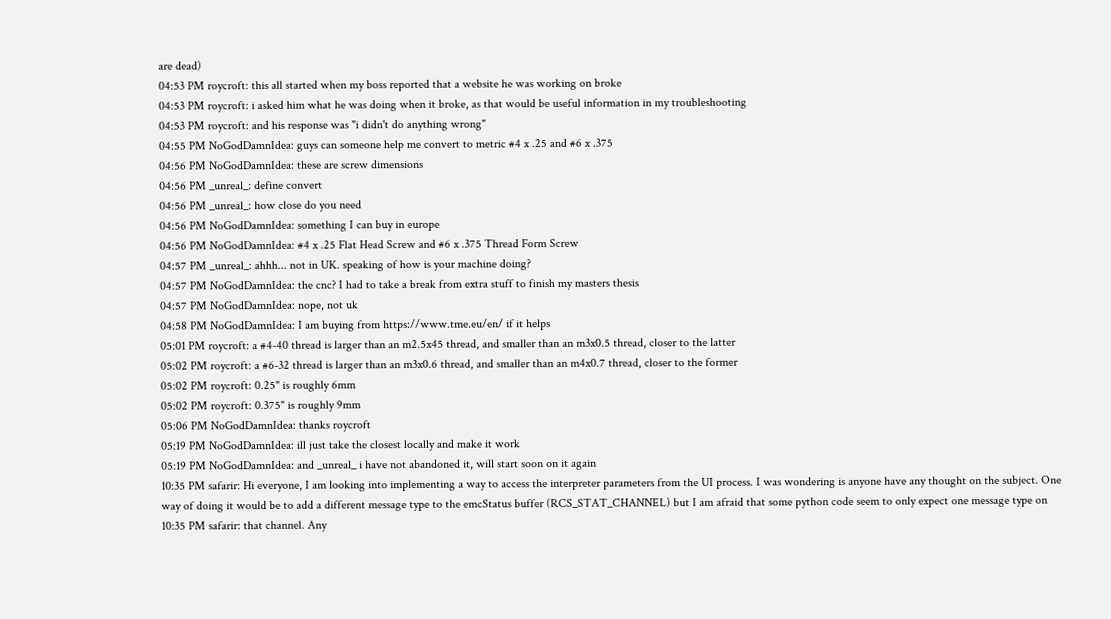are dead)
04:53 PM roycroft: this all started when my boss reported that a website he was working on broke
04:53 PM roycroft: i asked him what he was doing when it broke, as that would be useful information in my troubleshooting
04:53 PM roycroft: and his response was "i didn't do anything wrong"
04:55 PM NoGodDamnIdea: guys can someone help me convert to metric #4 x .25 and #6 x .375
04:56 PM NoGodDamnIdea: these are screw dimensions
04:56 PM _unreal_: define convert
04:56 PM _unreal_: how close do you need
04:56 PM NoGodDamnIdea: something I can buy in europe
04:56 PM NoGodDamnIdea: #4 x .25 Flat Head Screw and #6 x .375 Thread Form Screw
04:57 PM _unreal_: ahhh... not in UK. speaking of how is your machine doing?
04:57 PM NoGodDamnIdea: the cnc? I had to take a break from extra stuff to finish my masters thesis
04:57 PM NoGodDamnIdea: nope, not uk
04:58 PM NoGodDamnIdea: I am buying from https://www.tme.eu/en/ if it helps
05:01 PM roycroft: a #4-40 thread is larger than an m2.5x45 thread, and smaller than an m3x0.5 thread, closer to the latter
05:02 PM roycroft: a #6-32 thread is larger than an m3x0.6 thread, and smaller than an m4x0.7 thread, closer to the former
05:02 PM roycroft: 0.25" is roughly 6mm
05:02 PM roycroft: 0.375" is roughly 9mm
05:06 PM NoGodDamnIdea: thanks roycroft
05:19 PM NoGodDamnIdea: ill just take the closest locally and make it work
05:19 PM NoGodDamnIdea: and _unreal_ i have not abandoned it, will start soon on it again
10:35 PM safarir: Hi everyone, I am looking into implementing a way to access the interpreter parameters from the UI process. I was wondering is anyone have any thought on the subject. One way of doing it would be to add a different message type to the emcStatus buffer (RCS_STAT_CHANNEL) but I am afraid that some python code seem to only expect one message type on
10:35 PM safarir: that channel. Any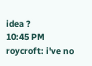idea ?
10:45 PM roycroft: i've no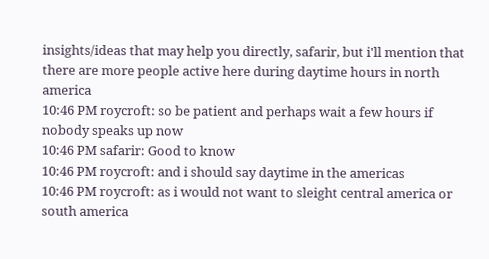insights/ideas that may help you directly, safarir, but i'll mention that there are more people active here during daytime hours in north america
10:46 PM roycroft: so be patient and perhaps wait a few hours if nobody speaks up now
10:46 PM safarir: Good to know
10:46 PM roycroft: and i should say daytime in the americas
10:46 PM roycroft: as i would not want to sleight central america or south america